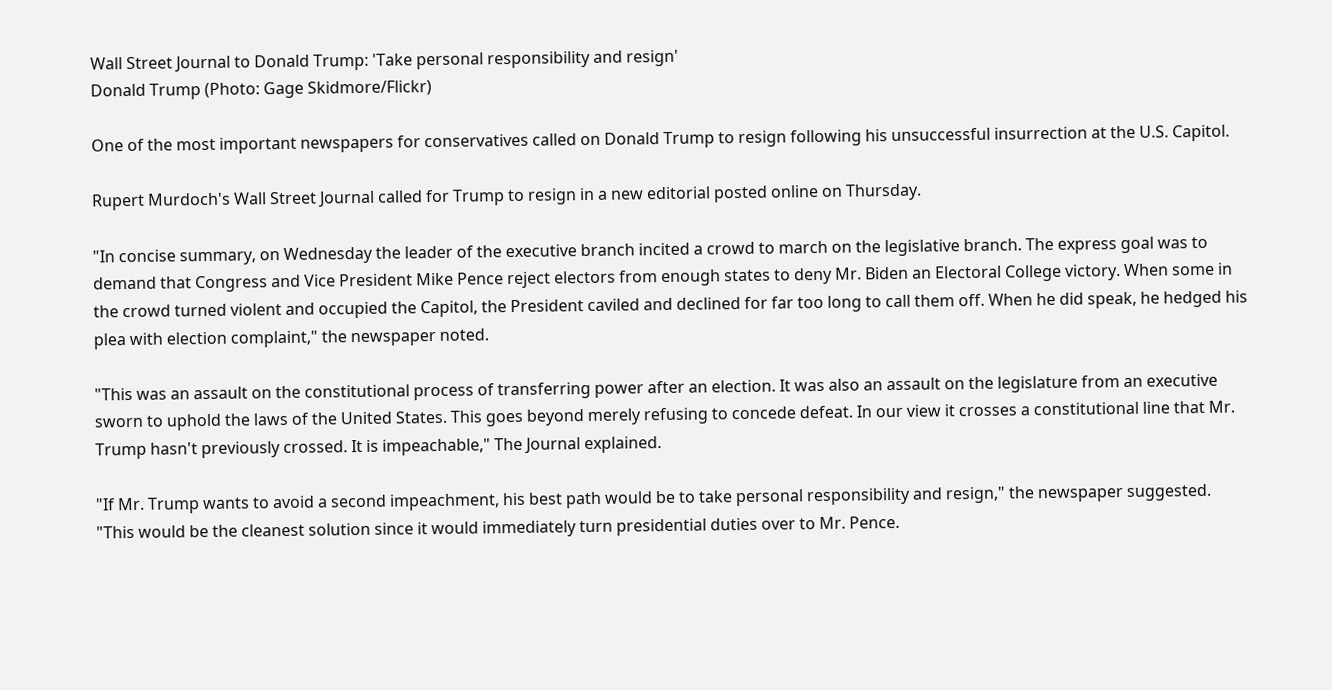Wall Street Journal to Donald Trump: 'Take personal responsibility and resign'
Donald Trump (Photo: Gage Skidmore/Flickr)

One of the most important newspapers for conservatives called on Donald Trump to resign following his unsuccessful insurrection at the U.S. Capitol.

Rupert Murdoch's Wall Street Journal called for Trump to resign in a new editorial posted online on Thursday.

"In concise summary, on Wednesday the leader of the executive branch incited a crowd to march on the legislative branch. The express goal was to demand that Congress and Vice President Mike Pence reject electors from enough states to deny Mr. Biden an Electoral College victory. When some in the crowd turned violent and occupied the Capitol, the President caviled and declined for far too long to call them off. When he did speak, he hedged his plea with election complaint," the newspaper noted.

"This was an assault on the constitutional process of transferring power after an election. It was also an assault on the legislature from an executive sworn to uphold the laws of the United States. This goes beyond merely refusing to concede defeat. In our view it crosses a constitutional line that Mr. Trump hasn't previously crossed. It is impeachable," The Journal explained.

"If Mr. Trump wants to avoid a second impeachment, his best path would be to take personal responsibility and resign," the newspaper suggested. "This would be the cleanest solution since it would immediately turn presidential duties over to Mr. Pence.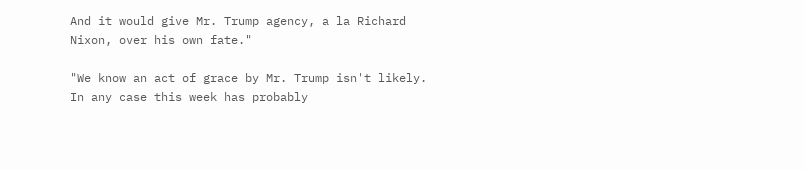And it would give Mr. Trump agency, a la Richard Nixon, over his own fate."

"We know an act of grace by Mr. Trump isn't likely. In any case this week has probably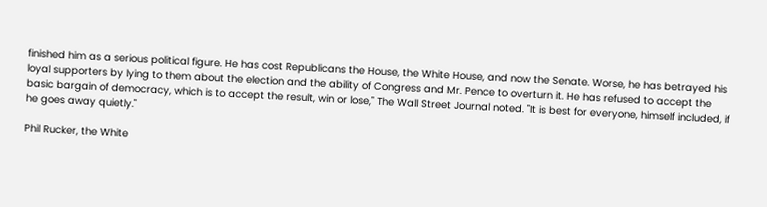finished him as a serious political figure. He has cost Republicans the House, the White House, and now the Senate. Worse, he has betrayed his loyal supporters by lying to them about the election and the ability of Congress and Mr. Pence to overturn it. He has refused to accept the basic bargain of democracy, which is to accept the result, win or lose," The Wall Street Journal noted. "It is best for everyone, himself included, if he goes away quietly."

Phil Rucker, the White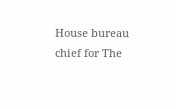House bureau chief for The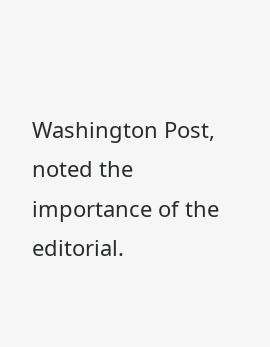Washington Post, noted the importance of the editorial.